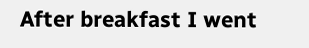After breakfast I went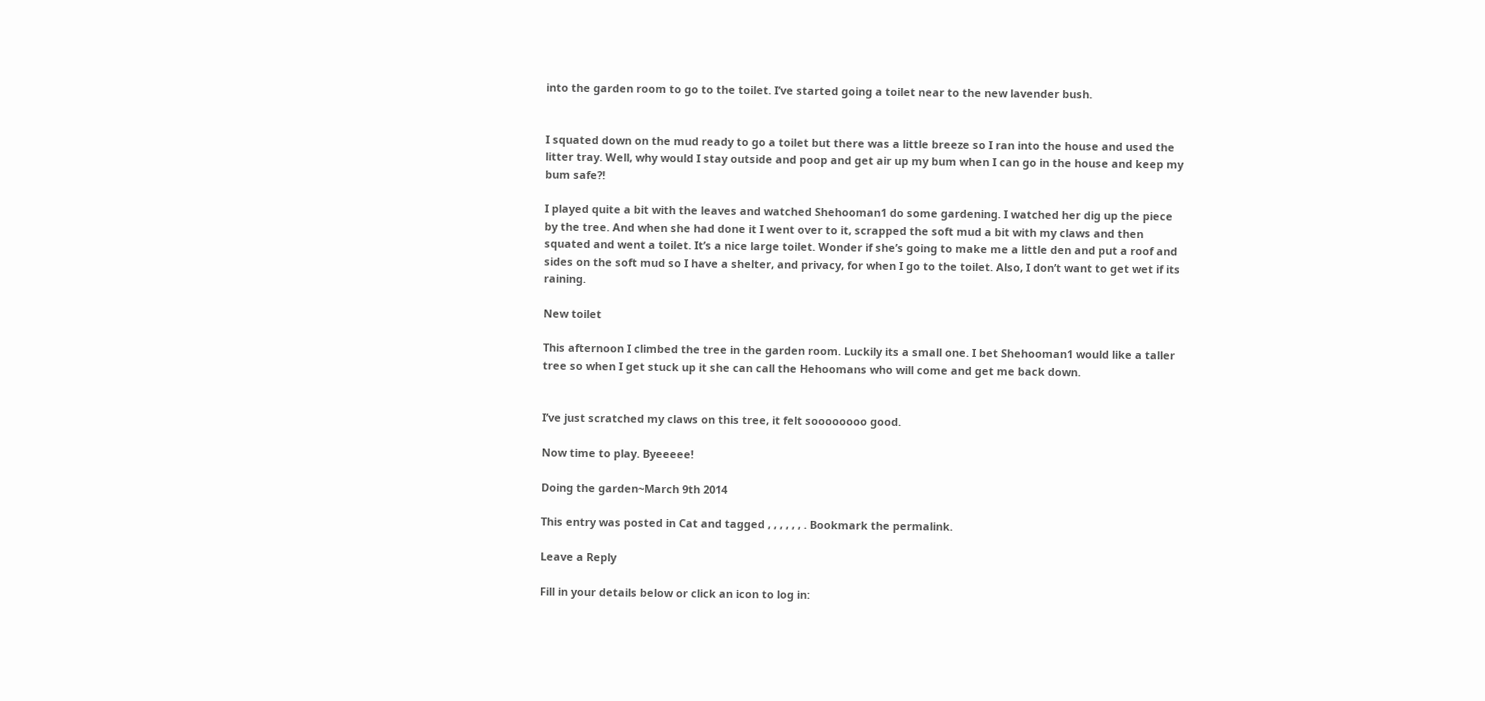into the garden room to go to the toilet. I’ve started going a toilet near to the new lavender bush.


I squated down on the mud ready to go a toilet but there was a little breeze so I ran into the house and used the litter tray. Well, why would I stay outside and poop and get air up my bum when I can go in the house and keep my bum safe?!

I played quite a bit with the leaves and watched Shehooman1 do some gardening. I watched her dig up the piece by the tree. And when she had done it I went over to it, scrapped the soft mud a bit with my claws and then squated and went a toilet. It’s a nice large toilet. Wonder if she’s going to make me a little den and put a roof and sides on the soft mud so I have a shelter, and privacy, for when I go to the toilet. Also, I don’t want to get wet if its raining.

New toilet

This afternoon I climbed the tree in the garden room. Luckily its a small one. I bet Shehooman1 would like a taller tree so when I get stuck up it she can call the Hehoomans who will come and get me back down.


I’ve just scratched my claws on this tree, it felt soooooooo good.

Now time to play. Byeeeee!

Doing the garden~March 9th 2014

This entry was posted in Cat and tagged , , , , , , . Bookmark the permalink.

Leave a Reply

Fill in your details below or click an icon to log in: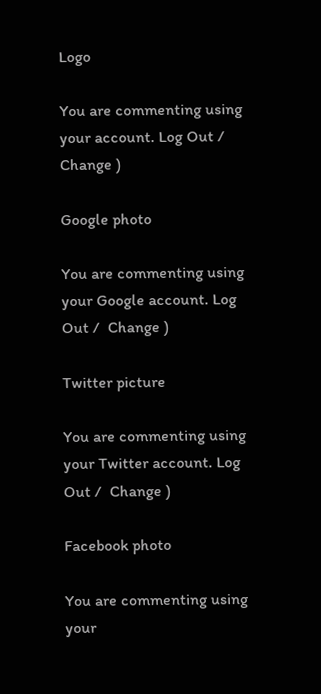Logo

You are commenting using your account. Log Out /  Change )

Google photo

You are commenting using your Google account. Log Out /  Change )

Twitter picture

You are commenting using your Twitter account. Log Out /  Change )

Facebook photo

You are commenting using your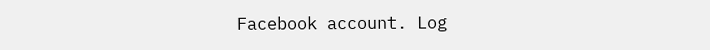Facebook account. Log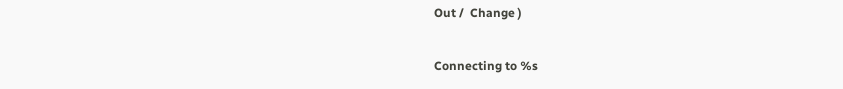Out /  Change )

Connecting to %s